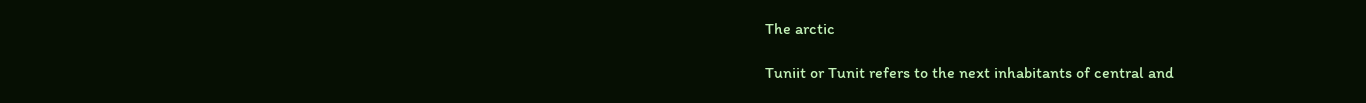The arctic

Tuniit or Tunit refers to the next inhabitants of central and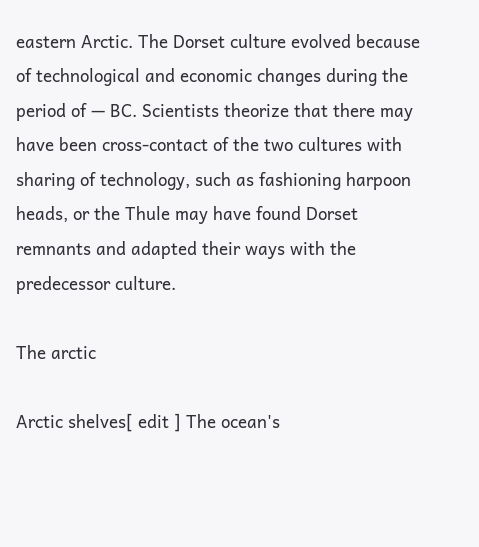eastern Arctic. The Dorset culture evolved because of technological and economic changes during the period of — BC. Scientists theorize that there may have been cross-contact of the two cultures with sharing of technology, such as fashioning harpoon heads, or the Thule may have found Dorset remnants and adapted their ways with the predecessor culture.

The arctic

Arctic shelves[ edit ] The ocean's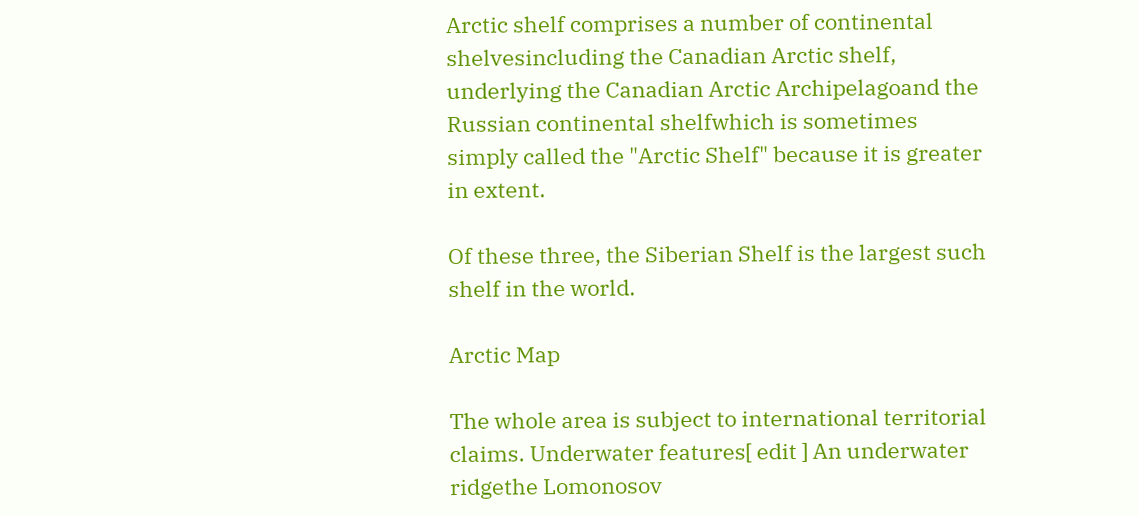Arctic shelf comprises a number of continental shelvesincluding the Canadian Arctic shelf, underlying the Canadian Arctic Archipelagoand the Russian continental shelfwhich is sometimes simply called the "Arctic Shelf" because it is greater in extent.

Of these three, the Siberian Shelf is the largest such shelf in the world.

Arctic Map

The whole area is subject to international territorial claims. Underwater features[ edit ] An underwater ridgethe Lomonosov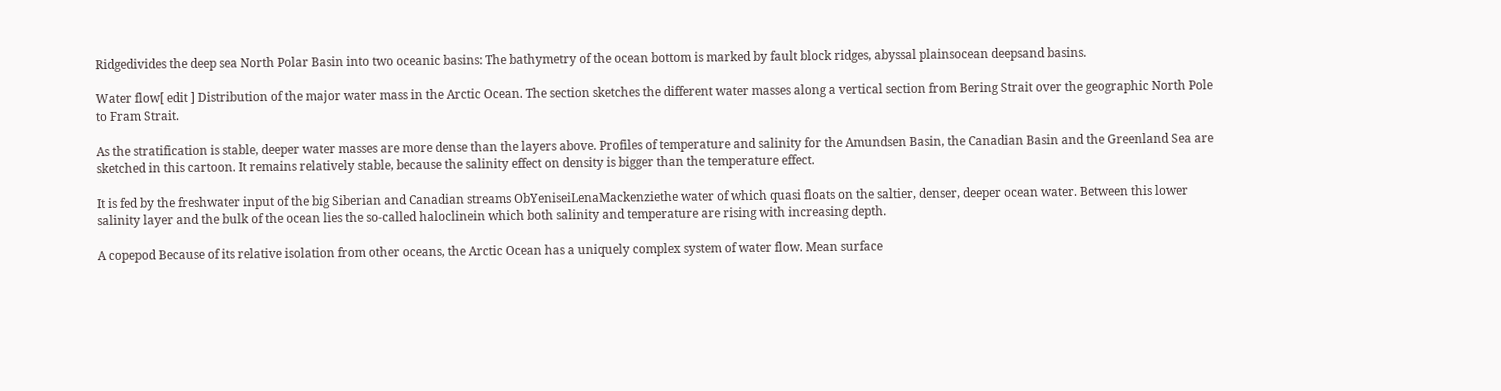Ridgedivides the deep sea North Polar Basin into two oceanic basins: The bathymetry of the ocean bottom is marked by fault block ridges, abyssal plainsocean deepsand basins.

Water flow[ edit ] Distribution of the major water mass in the Arctic Ocean. The section sketches the different water masses along a vertical section from Bering Strait over the geographic North Pole to Fram Strait.

As the stratification is stable, deeper water masses are more dense than the layers above. Profiles of temperature and salinity for the Amundsen Basin, the Canadian Basin and the Greenland Sea are sketched in this cartoon. It remains relatively stable, because the salinity effect on density is bigger than the temperature effect.

It is fed by the freshwater input of the big Siberian and Canadian streams ObYeniseiLenaMackenziethe water of which quasi floats on the saltier, denser, deeper ocean water. Between this lower salinity layer and the bulk of the ocean lies the so-called haloclinein which both salinity and temperature are rising with increasing depth.

A copepod Because of its relative isolation from other oceans, the Arctic Ocean has a uniquely complex system of water flow. Mean surface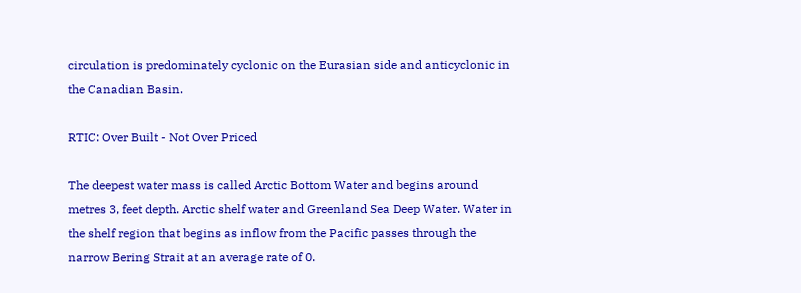circulation is predominately cyclonic on the Eurasian side and anticyclonic in the Canadian Basin.

RTIC: Over Built - Not Over Priced

The deepest water mass is called Arctic Bottom Water and begins around metres 3, feet depth. Arctic shelf water and Greenland Sea Deep Water. Water in the shelf region that begins as inflow from the Pacific passes through the narrow Bering Strait at an average rate of 0.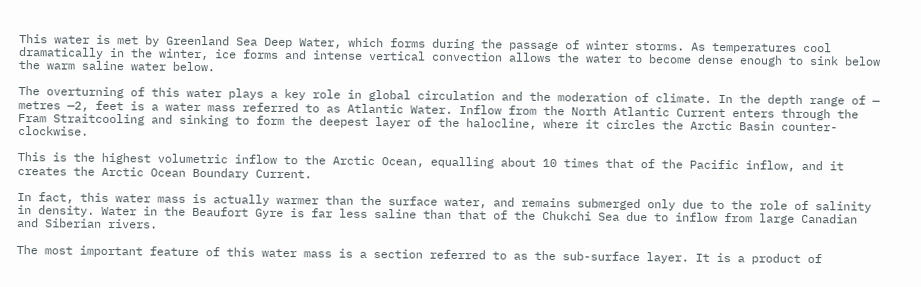This water is met by Greenland Sea Deep Water, which forms during the passage of winter storms. As temperatures cool dramatically in the winter, ice forms and intense vertical convection allows the water to become dense enough to sink below the warm saline water below.

The overturning of this water plays a key role in global circulation and the moderation of climate. In the depth range of — metres —2, feet is a water mass referred to as Atlantic Water. Inflow from the North Atlantic Current enters through the Fram Straitcooling and sinking to form the deepest layer of the halocline, where it circles the Arctic Basin counter-clockwise.

This is the highest volumetric inflow to the Arctic Ocean, equalling about 10 times that of the Pacific inflow, and it creates the Arctic Ocean Boundary Current.

In fact, this water mass is actually warmer than the surface water, and remains submerged only due to the role of salinity in density. Water in the Beaufort Gyre is far less saline than that of the Chukchi Sea due to inflow from large Canadian and Siberian rivers.

The most important feature of this water mass is a section referred to as the sub-surface layer. It is a product of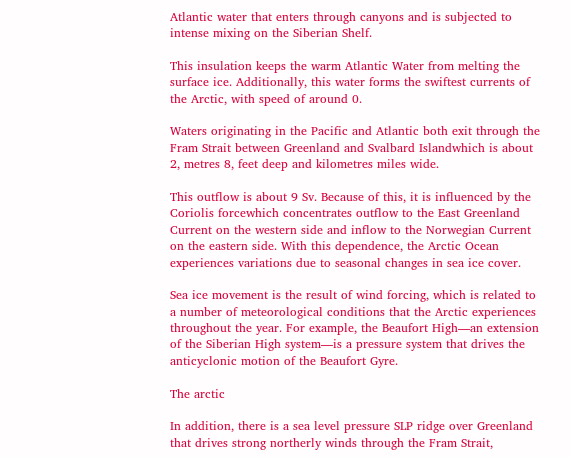Atlantic water that enters through canyons and is subjected to intense mixing on the Siberian Shelf.

This insulation keeps the warm Atlantic Water from melting the surface ice. Additionally, this water forms the swiftest currents of the Arctic, with speed of around 0.

Waters originating in the Pacific and Atlantic both exit through the Fram Strait between Greenland and Svalbard Islandwhich is about 2, metres 8, feet deep and kilometres miles wide.

This outflow is about 9 Sv. Because of this, it is influenced by the Coriolis forcewhich concentrates outflow to the East Greenland Current on the western side and inflow to the Norwegian Current on the eastern side. With this dependence, the Arctic Ocean experiences variations due to seasonal changes in sea ice cover.

Sea ice movement is the result of wind forcing, which is related to a number of meteorological conditions that the Arctic experiences throughout the year. For example, the Beaufort High—an extension of the Siberian High system—is a pressure system that drives the anticyclonic motion of the Beaufort Gyre.

The arctic

In addition, there is a sea level pressure SLP ridge over Greenland that drives strong northerly winds through the Fram Strait,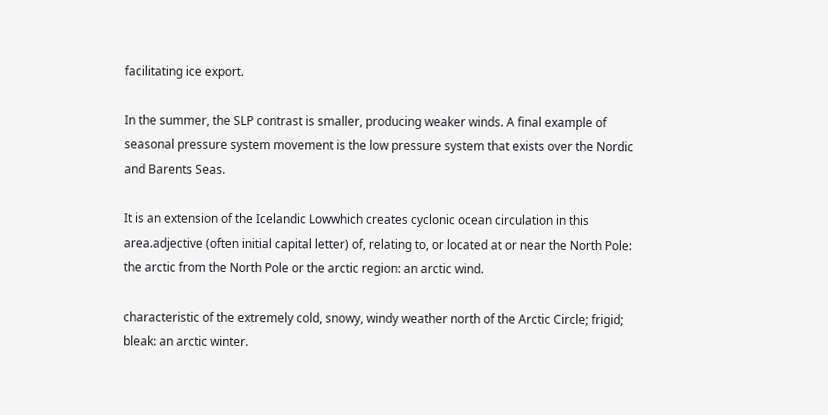facilitating ice export.

In the summer, the SLP contrast is smaller, producing weaker winds. A final example of seasonal pressure system movement is the low pressure system that exists over the Nordic and Barents Seas.

It is an extension of the Icelandic Lowwhich creates cyclonic ocean circulation in this area.adjective (often initial capital letter) of, relating to, or located at or near the North Pole: the arctic from the North Pole or the arctic region: an arctic wind.

characteristic of the extremely cold, snowy, windy weather north of the Arctic Circle; frigid; bleak: an arctic winter.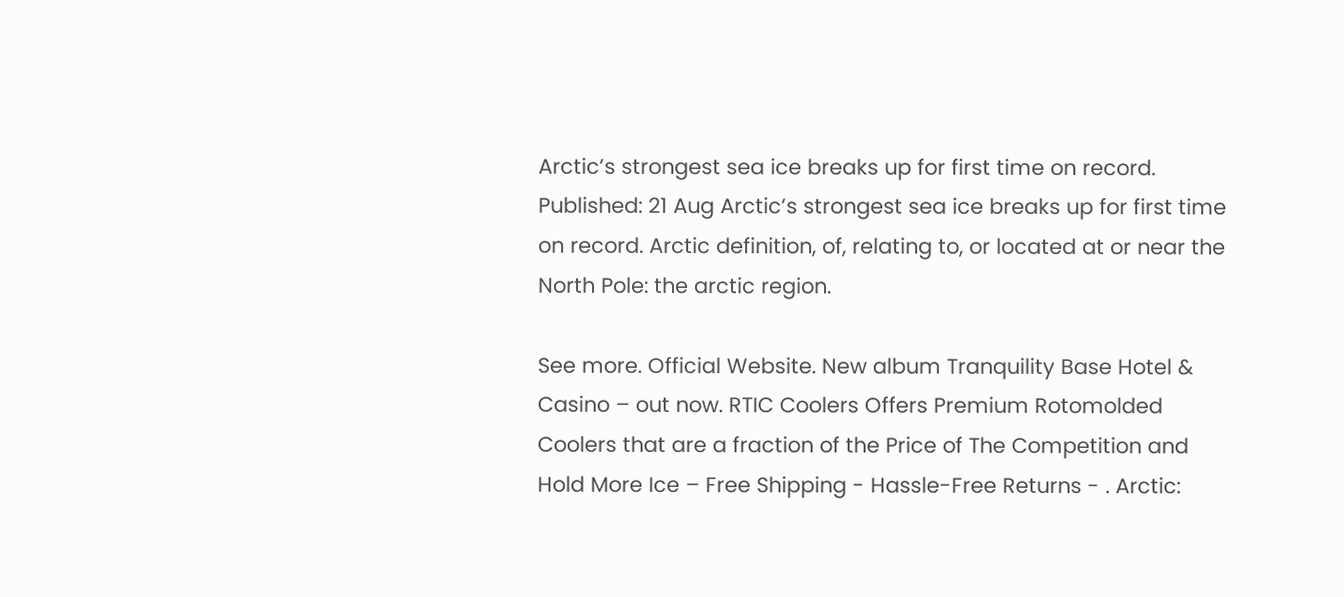Arctic’s strongest sea ice breaks up for first time on record. Published: 21 Aug Arctic’s strongest sea ice breaks up for first time on record. Arctic definition, of, relating to, or located at or near the North Pole: the arctic region.

See more. Official Website. New album Tranquility Base Hotel & Casino – out now. RTIC Coolers Offers Premium Rotomolded Coolers that are a fraction of the Price of The Competition and Hold More Ice – Free Shipping - Hassle-Free Returns - . Arctic: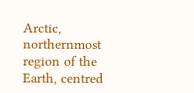Arctic, northernmost region of the Earth, centred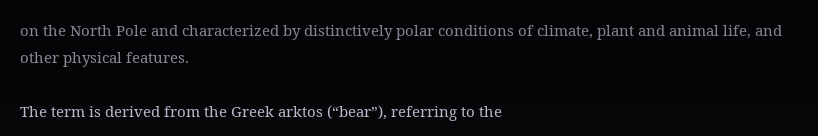on the North Pole and characterized by distinctively polar conditions of climate, plant and animal life, and other physical features.

The term is derived from the Greek arktos (“bear”), referring to the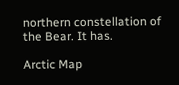northern constellation of the Bear. It has.

Arctic Map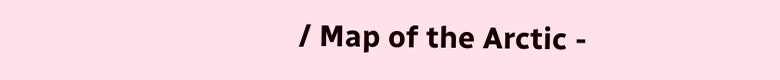/ Map of the Arctic -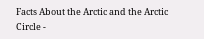Facts About the Arctic and the Arctic Circle -